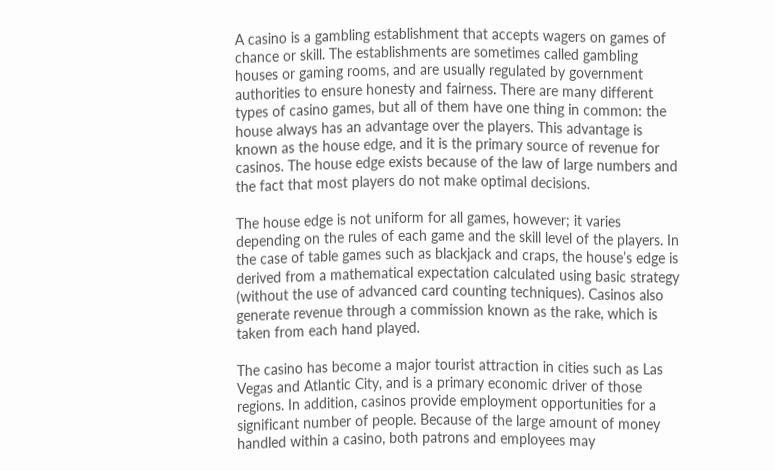A casino is a gambling establishment that accepts wagers on games of chance or skill. The establishments are sometimes called gambling houses or gaming rooms, and are usually regulated by government authorities to ensure honesty and fairness. There are many different types of casino games, but all of them have one thing in common: the house always has an advantage over the players. This advantage is known as the house edge, and it is the primary source of revenue for casinos. The house edge exists because of the law of large numbers and the fact that most players do not make optimal decisions.

The house edge is not uniform for all games, however; it varies depending on the rules of each game and the skill level of the players. In the case of table games such as blackjack and craps, the house’s edge is derived from a mathematical expectation calculated using basic strategy (without the use of advanced card counting techniques). Casinos also generate revenue through a commission known as the rake, which is taken from each hand played.

The casino has become a major tourist attraction in cities such as Las Vegas and Atlantic City, and is a primary economic driver of those regions. In addition, casinos provide employment opportunities for a significant number of people. Because of the large amount of money handled within a casino, both patrons and employees may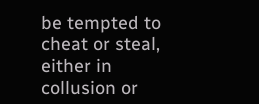be tempted to cheat or steal, either in collusion or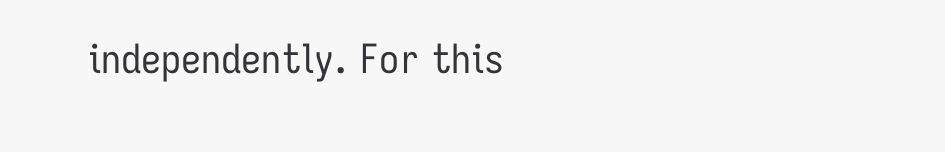independently. For this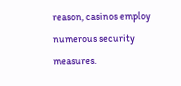reason, casinos employ numerous security measures.